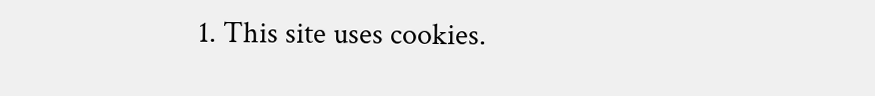1. This site uses cookies.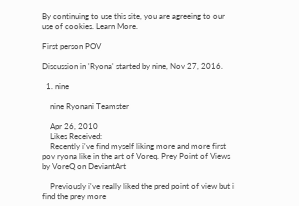By continuing to use this site, you are agreeing to our use of cookies. Learn More.

First person POV

Discussion in 'Ryona' started by nine, Nov 27, 2016.

  1. nine

    nine Ryonani Teamster

    Apr 26, 2010
    Likes Received:
    Recently i've find myself liking more and more first pov ryona like in the art of Voreq. Prey Point of Views by VoreQ on DeviantArt

    Previously i've really liked the pred point of view but i find the prey more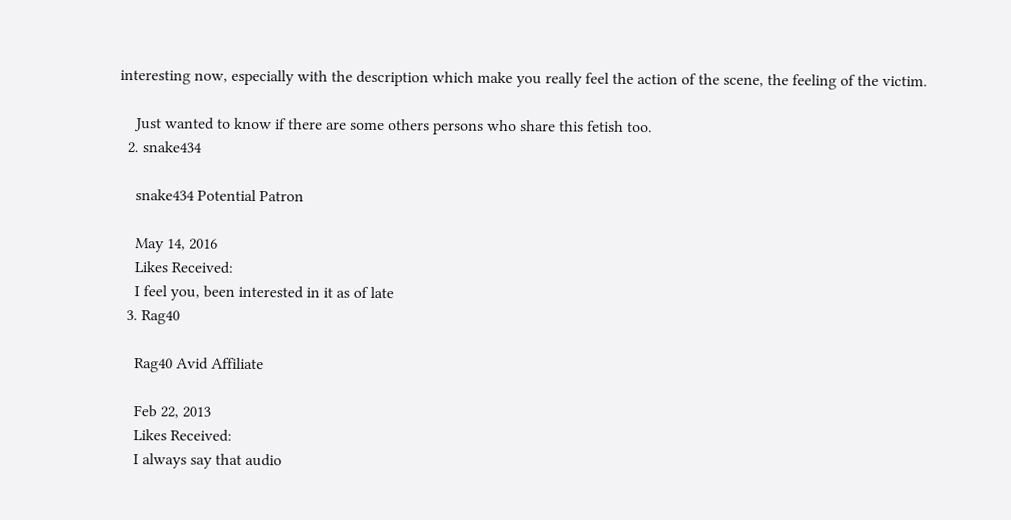interesting now, especially with the description which make you really feel the action of the scene, the feeling of the victim.

    Just wanted to know if there are some others persons who share this fetish too.
  2. snake434

    snake434 Potential Patron

    May 14, 2016
    Likes Received:
    I feel you, been interested in it as of late
  3. Rag40

    Rag40 Avid Affiliate

    Feb 22, 2013
    Likes Received:
    I always say that audio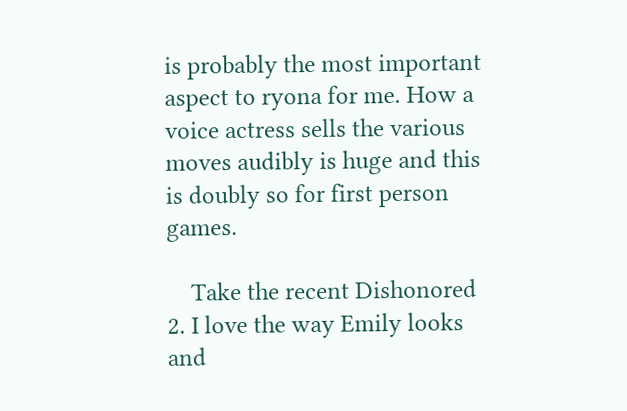is probably the most important aspect to ryona for me. How a voice actress sells the various moves audibly is huge and this is doubly so for first person games.

    Take the recent Dishonored 2. I love the way Emily looks and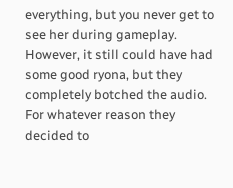everything, but you never get to see her during gameplay. However, it still could have had some good ryona, but they completely botched the audio. For whatever reason they decided to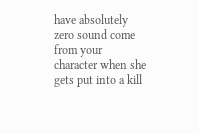have absolutely zero sound come from your character when she gets put into a kill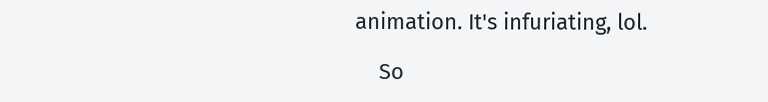animation. It's infuriating, lol.

    So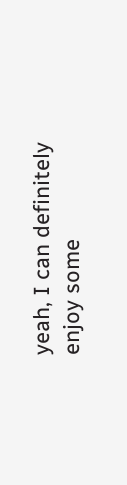yeah, I can definitely enjoy some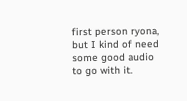first person ryona, but I kind of need some good audio to go with it.